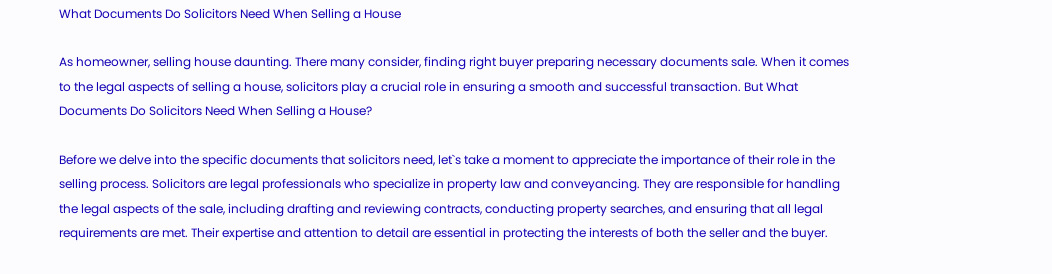What Documents Do Solicitors Need When Selling a House

As homeowner, selling house daunting. There many consider, finding right buyer preparing necessary documents sale. When it comes to the legal aspects of selling a house, solicitors play a crucial role in ensuring a smooth and successful transaction. But What Documents Do Solicitors Need When Selling a House?

Before we delve into the specific documents that solicitors need, let`s take a moment to appreciate the importance of their role in the selling process. Solicitors are legal professionals who specialize in property law and conveyancing. They are responsible for handling the legal aspects of the sale, including drafting and reviewing contracts, conducting property searches, and ensuring that all legal requirements are met. Their expertise and attention to detail are essential in protecting the interests of both the seller and the buyer.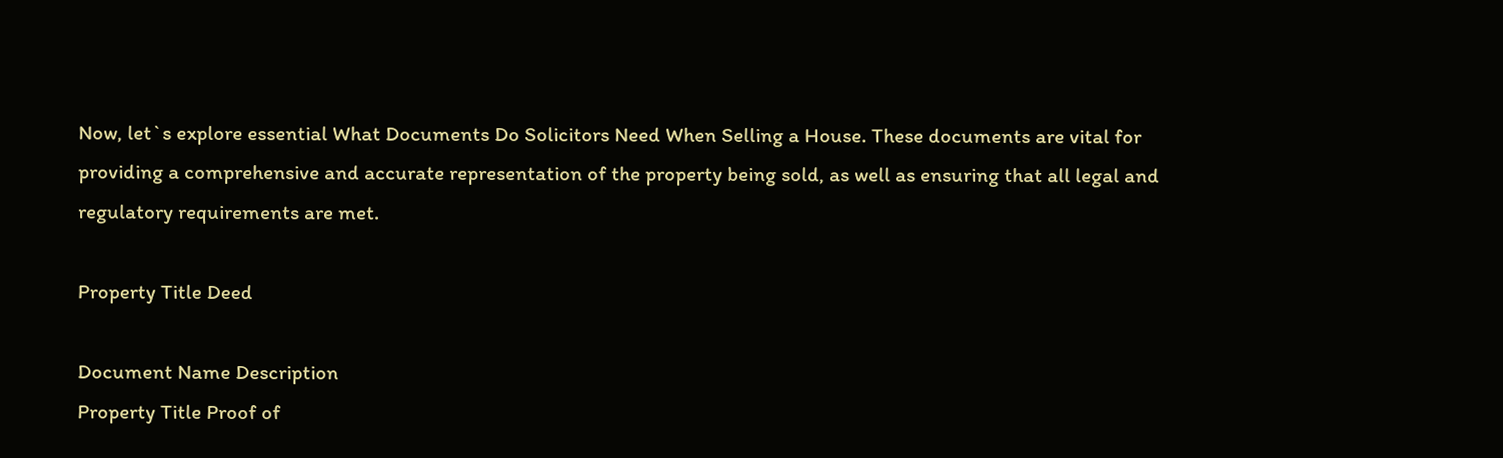Now, let`s explore essential What Documents Do Solicitors Need When Selling a House. These documents are vital for providing a comprehensive and accurate representation of the property being sold, as well as ensuring that all legal and regulatory requirements are met.

Property Title Deed

Document Name Description
Property Title Proof of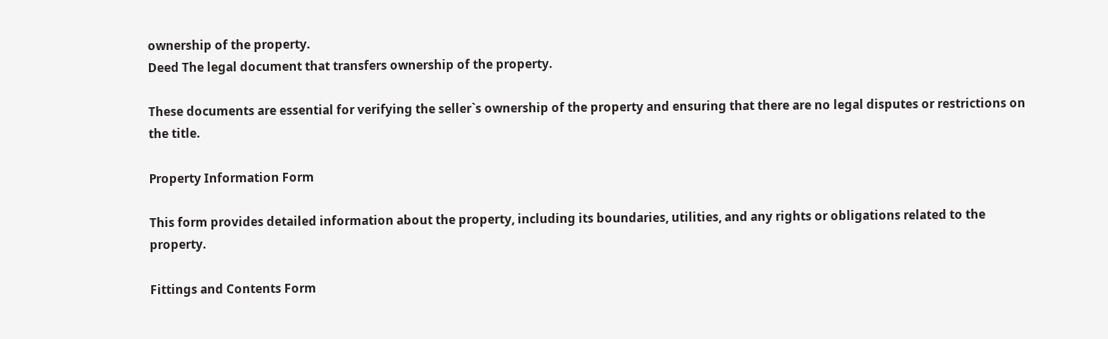ownership of the property.
Deed The legal document that transfers ownership of the property.

These documents are essential for verifying the seller`s ownership of the property and ensuring that there are no legal disputes or restrictions on the title.

Property Information Form

This form provides detailed information about the property, including its boundaries, utilities, and any rights or obligations related to the property.

Fittings and Contents Form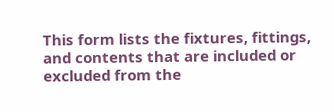This form lists the fixtures, fittings, and contents that are included or excluded from the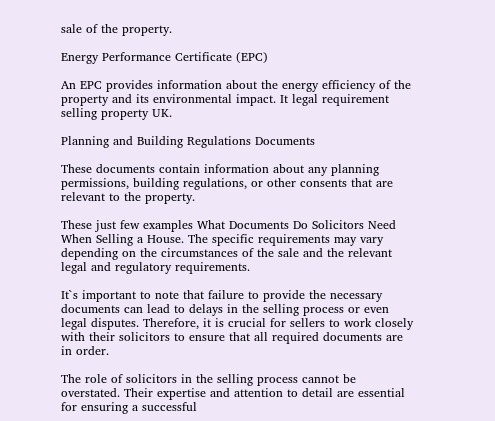sale of the property.

Energy Performance Certificate (EPC)

An EPC provides information about the energy efficiency of the property and its environmental impact. It legal requirement selling property UK.

Planning and Building Regulations Documents

These documents contain information about any planning permissions, building regulations, or other consents that are relevant to the property.

These just few examples What Documents Do Solicitors Need When Selling a House. The specific requirements may vary depending on the circumstances of the sale and the relevant legal and regulatory requirements.

It`s important to note that failure to provide the necessary documents can lead to delays in the selling process or even legal disputes. Therefore, it is crucial for sellers to work closely with their solicitors to ensure that all required documents are in order.

The role of solicitors in the selling process cannot be overstated. Their expertise and attention to detail are essential for ensuring a successful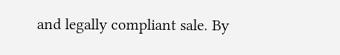and legally compliant sale. By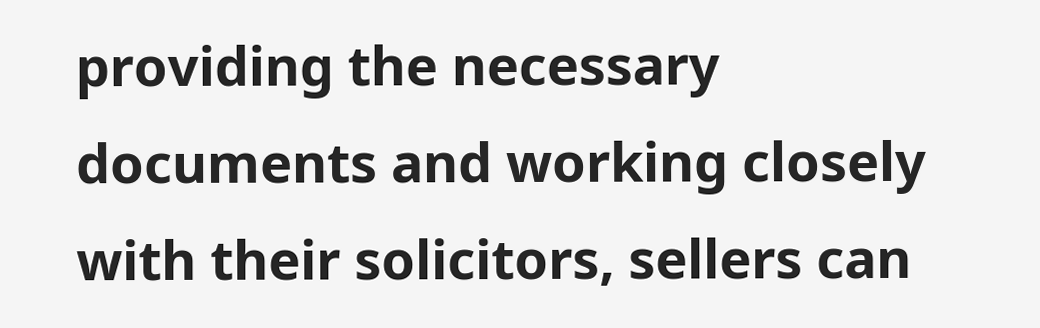providing the necessary documents and working closely with their solicitors, sellers can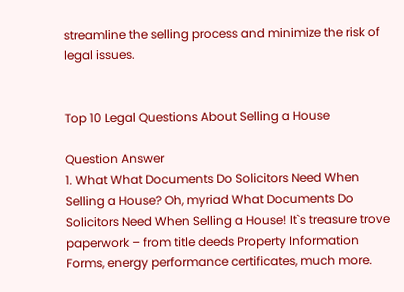streamline the selling process and minimize the risk of legal issues.


Top 10 Legal Questions About Selling a House

Question Answer
1. What What Documents Do Solicitors Need When Selling a House? Oh, myriad What Documents Do Solicitors Need When Selling a House! It`s treasure trove paperwork – from title deeds Property Information Forms, energy performance certificates, much more.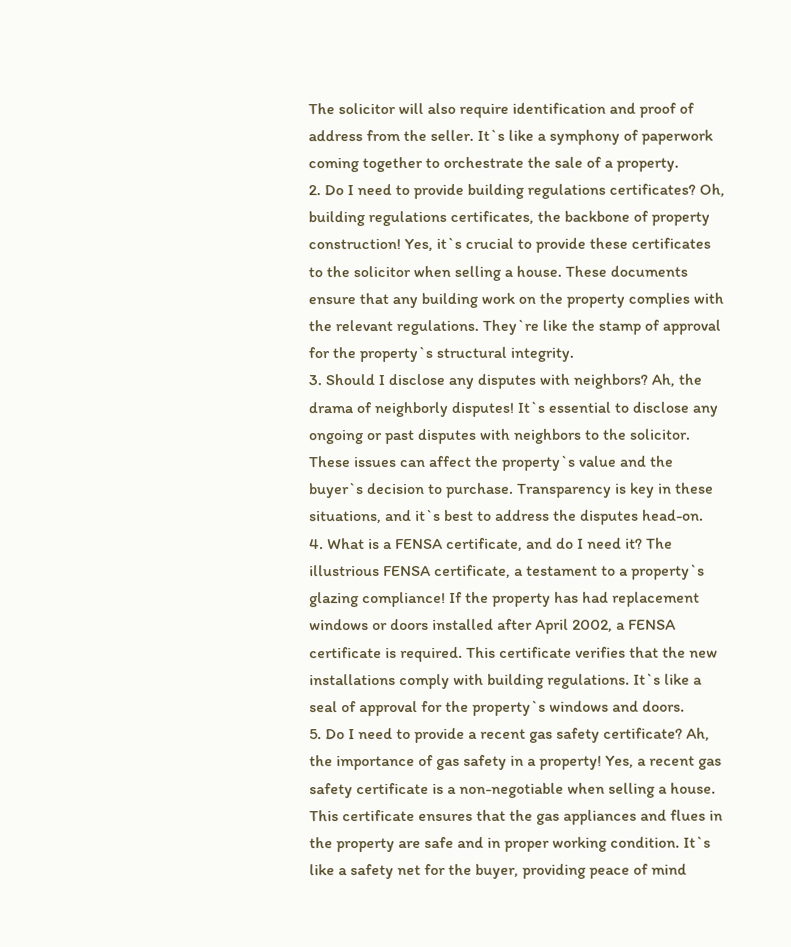The solicitor will also require identification and proof of address from the seller. It`s like a symphony of paperwork coming together to orchestrate the sale of a property.
2. Do I need to provide building regulations certificates? Oh, building regulations certificates, the backbone of property construction! Yes, it`s crucial to provide these certificates to the solicitor when selling a house. These documents ensure that any building work on the property complies with the relevant regulations. They`re like the stamp of approval for the property`s structural integrity.
3. Should I disclose any disputes with neighbors? Ah, the drama of neighborly disputes! It`s essential to disclose any ongoing or past disputes with neighbors to the solicitor. These issues can affect the property`s value and the buyer`s decision to purchase. Transparency is key in these situations, and it`s best to address the disputes head-on.
4. What is a FENSA certificate, and do I need it? The illustrious FENSA certificate, a testament to a property`s glazing compliance! If the property has had replacement windows or doors installed after April 2002, a FENSA certificate is required. This certificate verifies that the new installations comply with building regulations. It`s like a seal of approval for the property`s windows and doors.
5. Do I need to provide a recent gas safety certificate? Ah, the importance of gas safety in a property! Yes, a recent gas safety certificate is a non-negotiable when selling a house. This certificate ensures that the gas appliances and flues in the property are safe and in proper working condition. It`s like a safety net for the buyer, providing peace of mind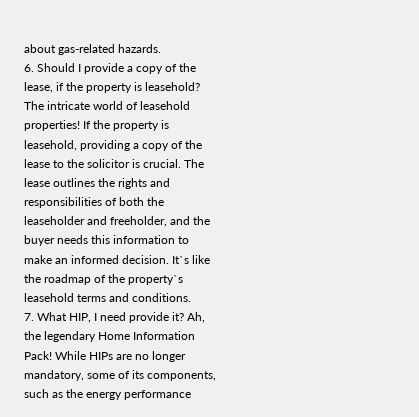about gas-related hazards.
6. Should I provide a copy of the lease, if the property is leasehold? The intricate world of leasehold properties! If the property is leasehold, providing a copy of the lease to the solicitor is crucial. The lease outlines the rights and responsibilities of both the leaseholder and freeholder, and the buyer needs this information to make an informed decision. It`s like the roadmap of the property`s leasehold terms and conditions.
7. What HIP, I need provide it? Ah, the legendary Home Information Pack! While HIPs are no longer mandatory, some of its components, such as the energy performance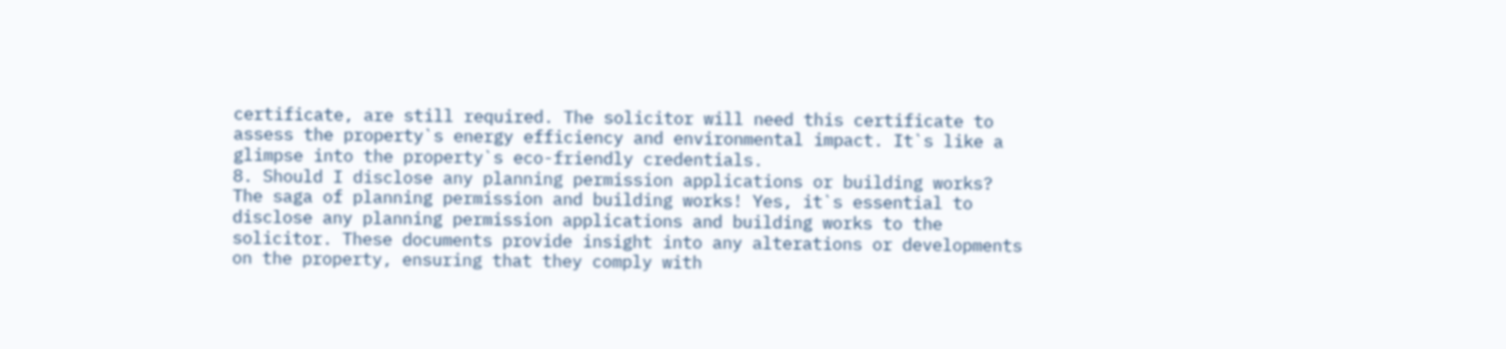certificate, are still required. The solicitor will need this certificate to assess the property`s energy efficiency and environmental impact. It`s like a glimpse into the property`s eco-friendly credentials.
8. Should I disclose any planning permission applications or building works? The saga of planning permission and building works! Yes, it`s essential to disclose any planning permission applications and building works to the solicitor. These documents provide insight into any alterations or developments on the property, ensuring that they comply with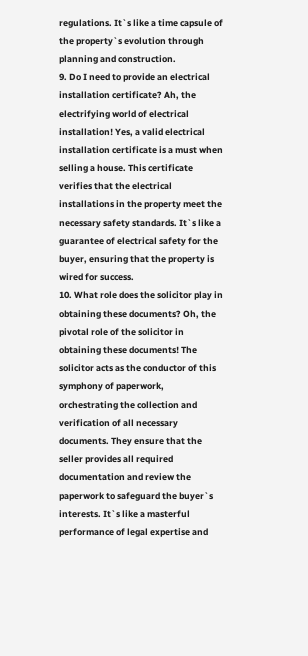regulations. It`s like a time capsule of the property`s evolution through planning and construction.
9. Do I need to provide an electrical installation certificate? Ah, the electrifying world of electrical installation! Yes, a valid electrical installation certificate is a must when selling a house. This certificate verifies that the electrical installations in the property meet the necessary safety standards. It`s like a guarantee of electrical safety for the buyer, ensuring that the property is wired for success.
10. What role does the solicitor play in obtaining these documents? Oh, the pivotal role of the solicitor in obtaining these documents! The solicitor acts as the conductor of this symphony of paperwork, orchestrating the collection and verification of all necessary documents. They ensure that the seller provides all required documentation and review the paperwork to safeguard the buyer`s interests. It`s like a masterful performance of legal expertise and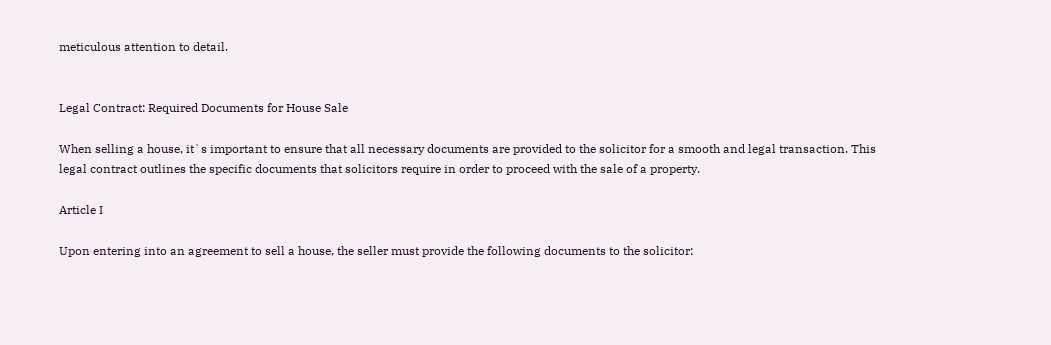meticulous attention to detail.


Legal Contract: Required Documents for House Sale

When selling a house, it`s important to ensure that all necessary documents are provided to the solicitor for a smooth and legal transaction. This legal contract outlines the specific documents that solicitors require in order to proceed with the sale of a property.

Article I

Upon entering into an agreement to sell a house, the seller must provide the following documents to the solicitor: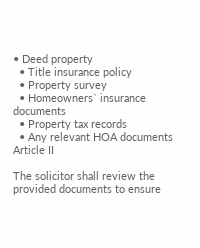• Deed property
  • Title insurance policy
  • Property survey
  • Homeowners` insurance documents
  • Property tax records
  • Any relevant HOA documents
Article II

The solicitor shall review the provided documents to ensure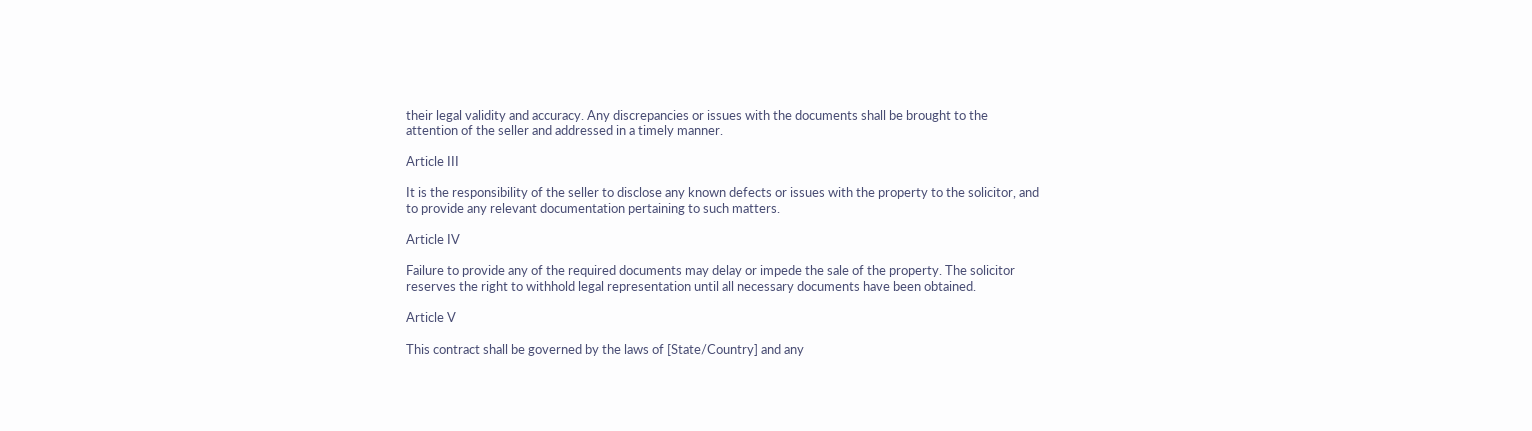their legal validity and accuracy. Any discrepancies or issues with the documents shall be brought to the attention of the seller and addressed in a timely manner.

Article III

It is the responsibility of the seller to disclose any known defects or issues with the property to the solicitor, and to provide any relevant documentation pertaining to such matters.

Article IV

Failure to provide any of the required documents may delay or impede the sale of the property. The solicitor reserves the right to withhold legal representation until all necessary documents have been obtained.

Article V

This contract shall be governed by the laws of [State/Country] and any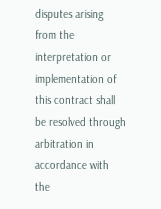disputes arising from the interpretation or implementation of this contract shall be resolved through arbitration in accordance with the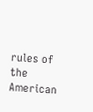rules of the American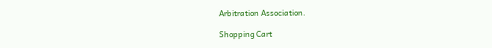Arbitration Association.

Shopping Cart